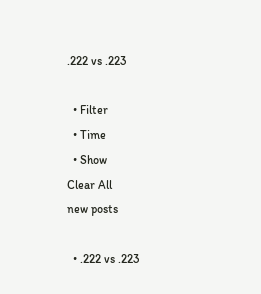.222 vs .223

  • Filter
  • Time
  • Show
Clear All
new posts

  • .222 vs .223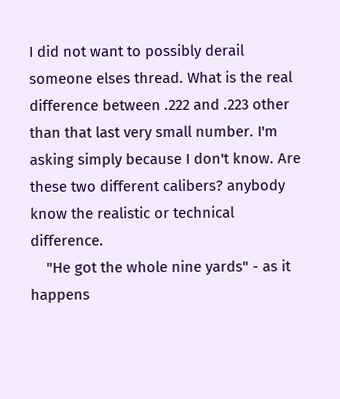I did not want to possibly derail someone elses thread. What is the real difference between .222 and .223 other than that last very small number. I'm asking simply because I don't know. Are these two different calibers? anybody know the realistic or technical difference.
    "He got the whole nine yards" - as it happens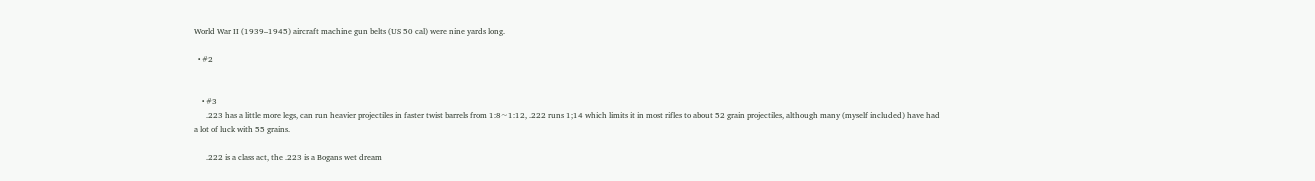World War II (1939–1945) aircraft machine gun belts (US 50 cal) were nine yards long.

  • #2


    • #3
      .223 has a little more legs, can run heavier projectiles in faster twist barrels from 1:8~1:12, .222 runs 1;14 which limits it in most rifles to about 52 grain projectiles, although many (myself included) have had a lot of luck with 55 grains.

      .222 is a class act, the .223 is a Bogans wet dream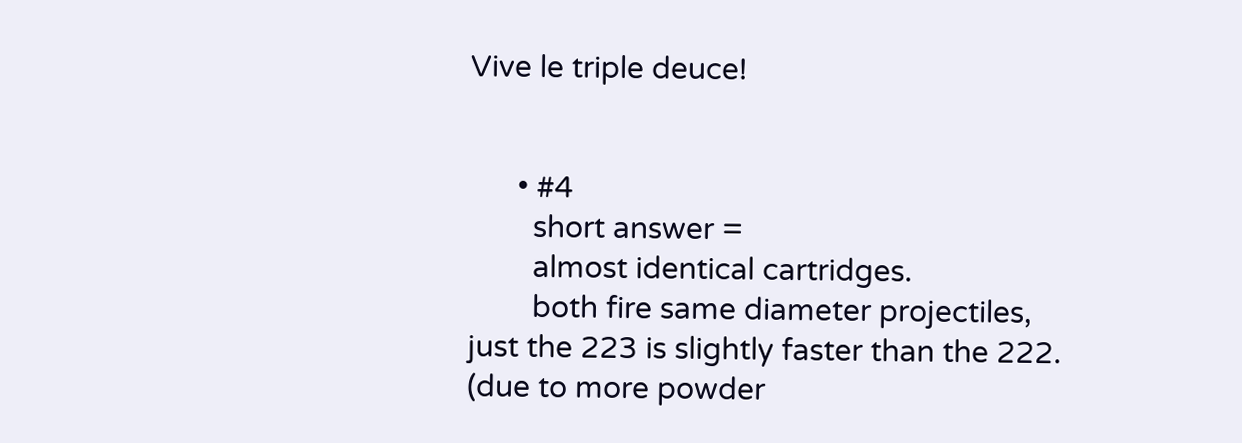Vive le triple deuce!


      • #4
        short answer =
        almost identical cartridges.
        both fire same diameter projectiles, just the 223 is slightly faster than the 222. (due to more powder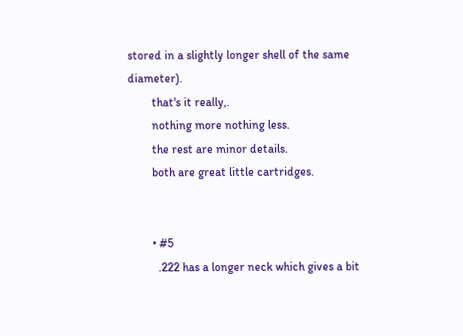stored in a slightly longer shell of the same diameter).
        that's it really,.
        nothing more nothing less.
        the rest are minor details.
        both are great little cartridges.


        • #5
          .222 has a longer neck which gives a bit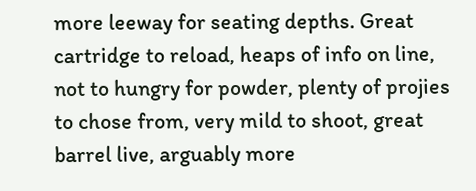more leeway for seating depths. Great cartridge to reload, heaps of info on line, not to hungry for powder, plenty of projies to chose from, very mild to shoot, great barrel live, arguably more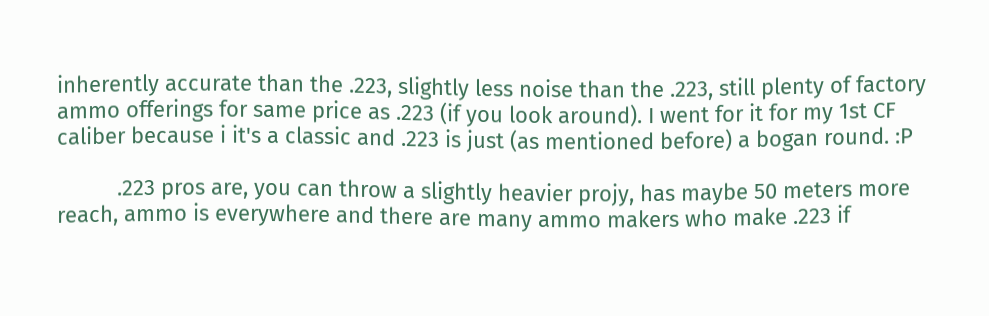inherently accurate than the .223, slightly less noise than the .223, still plenty of factory ammo offerings for same price as .223 (if you look around). I went for it for my 1st CF caliber because i it's a classic and .223 is just (as mentioned before) a bogan round. :P

          .223 pros are, you can throw a slightly heavier projy, has maybe 50 meters more reach, ammo is everywhere and there are many ammo makers who make .223 if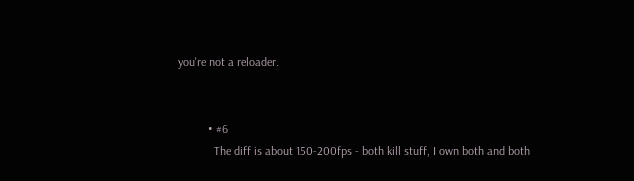you're not a reloader.


          • #6
            The diff is about 150-200fps - both kill stuff, I own both and both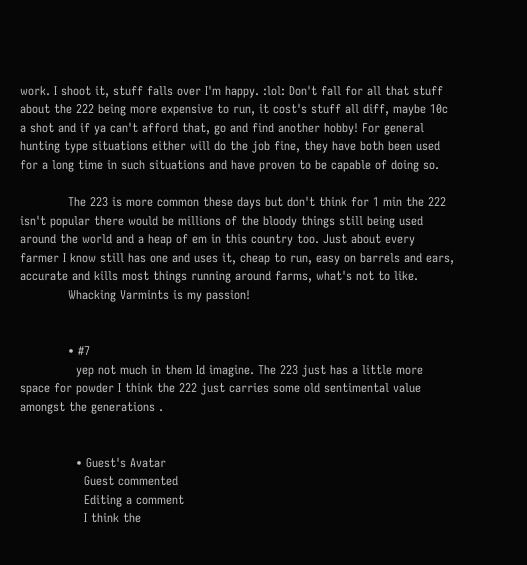work. I shoot it, stuff falls over I'm happy. :lol: Don't fall for all that stuff about the 222 being more expensive to run, it cost's stuff all diff, maybe 10c a shot and if ya can't afford that, go and find another hobby! For general hunting type situations either will do the job fine, they have both been used for a long time in such situations and have proven to be capable of doing so.

            The 223 is more common these days but don't think for 1 min the 222 isn't popular there would be millions of the bloody things still being used around the world and a heap of em in this country too. Just about every farmer I know still has one and uses it, cheap to run, easy on barrels and ears, accurate and kills most things running around farms, what's not to like.
            Whacking Varmints is my passion!


            • #7
              yep not much in them Id imagine. The 223 just has a little more space for powder I think the 222 just carries some old sentimental value amongst the generations .


              • Guest's Avatar
                Guest commented
                Editing a comment
                I think the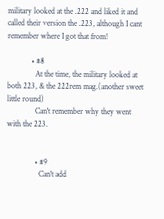military looked at the .222 and liked it and called their version the .223, although I cant remember where I got that from!

            • #8
              At the time, the military looked at both 223, & the 222rem mag.(another sweet little round)
              Can't remember why they went with the 223.


              • #9
                Can't add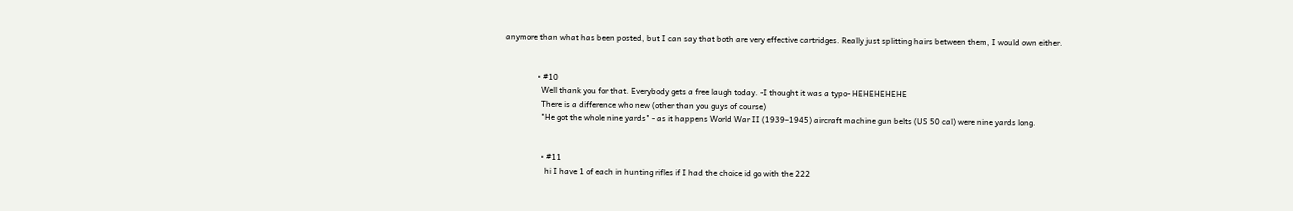anymore than what has been posted, but I can say that both are very effective cartridges. Really just splitting hairs between them, I would own either.


                • #10
                  Well thank you for that. Everybody gets a free laugh today. -I thought it was a typo- HEHEHEHEHE
                  There is a difference who new (other than you guys of course)
                  "He got the whole nine yards" - as it happens World War II (1939–1945) aircraft machine gun belts (US 50 cal) were nine yards long.


                  • #11
                    hi I have 1 of each in hunting rifles if I had the choice id go with the 222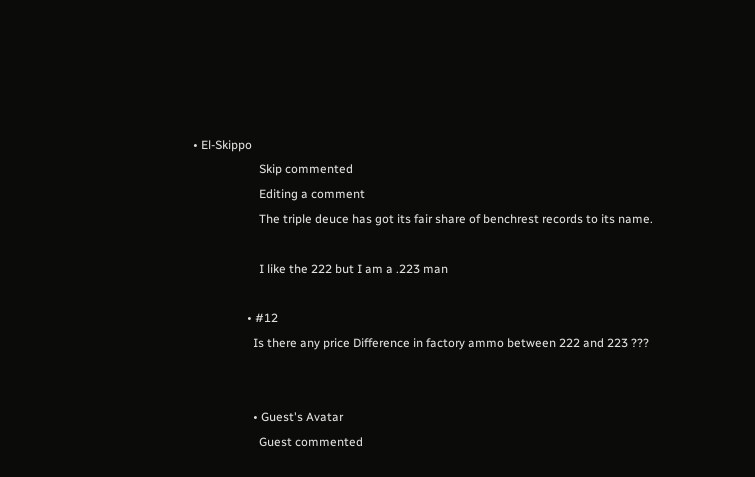• El-Skippo
                      Skip commented
                      Editing a comment
                      The triple deuce has got its fair share of benchrest records to its name.

                      I like the 222 but I am a .223 man

                  • #12
                    Is there any price Difference in factory ammo between 222 and 223 ???


                    • Guest's Avatar
                      Guest commented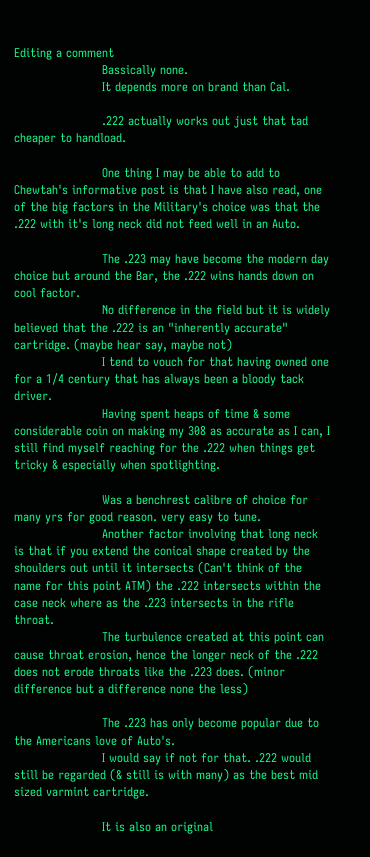Editing a comment
                      Bassically none.
                      It depends more on brand than Cal.

                      .222 actually works out just that tad cheaper to handload.

                      One thing I may be able to add to Chewtah's informative post is that I have also read, one of the big factors in the Military's choice was that the .222 with it's long neck did not feed well in an Auto.

                      The .223 may have become the modern day choice but around the Bar, the .222 wins hands down on cool factor.
                      No difference in the field but it is widely believed that the .222 is an "inherently accurate" cartridge. (maybe hear say, maybe not)
                      I tend to vouch for that having owned one for a 1/4 century that has always been a bloody tack driver.
                      Having spent heaps of time & some considerable coin on making my 308 as accurate as I can, I still find myself reaching for the .222 when things get tricky & especially when spotlighting.

                      Was a benchrest calibre of choice for many yrs for good reason. very easy to tune.
                      Another factor involving that long neck is that if you extend the conical shape created by the shoulders out until it intersects (Can't think of the name for this point ATM) the .222 intersects within the case neck where as the .223 intersects in the rifle throat.
                      The turbulence created at this point can cause throat erosion, hence the longer neck of the .222 does not erode throats like the .223 does. (minor difference but a difference none the less)

                      The .223 has only become popular due to the Americans love of Auto's.
                      I would say if not for that. .222 would still be regarded (& still is with many) as the best mid sized varmint cartridge.

                      It is also an original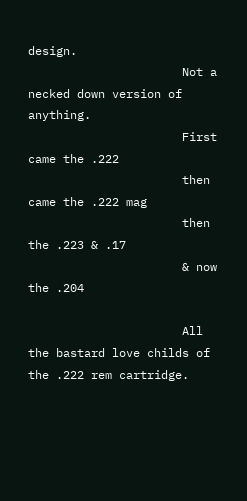design.
                      Not a necked down version of anything.
                      First came the .222
                      then came the .222 mag
                      then the .223 & .17
                      & now the .204

                      All the bastard love childs of the .222 rem cartridge.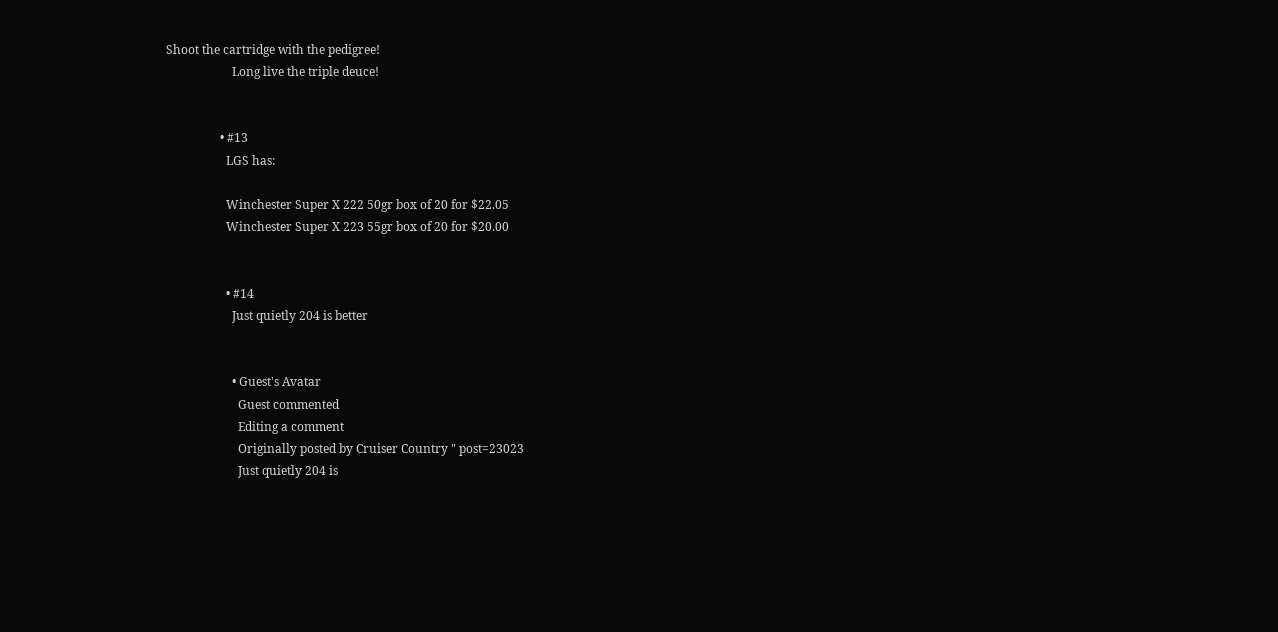Shoot the cartridge with the pedigree!
                      Long live the triple deuce!


                  • #13
                    LGS has:

                    Winchester Super X 222 50gr box of 20 for $22.05
                    Winchester Super X 223 55gr box of 20 for $20.00


                    • #14
                      Just quietly 204 is better


                      • Guest's Avatar
                        Guest commented
                        Editing a comment
                        Originally posted by Cruiser Country " post=23023
                        Just quietly 204 is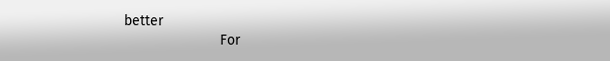better
                        For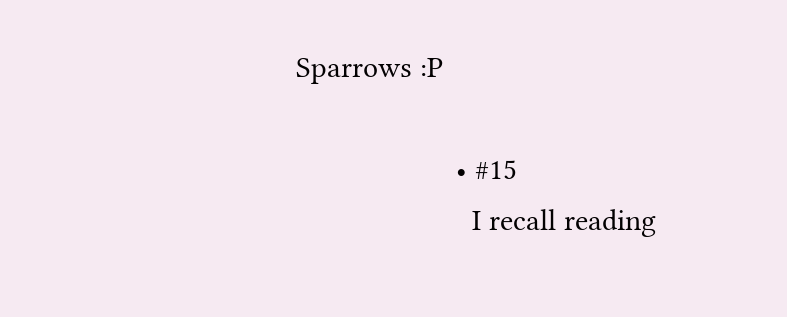Sparrows :P

                    • #15
                      I recall reading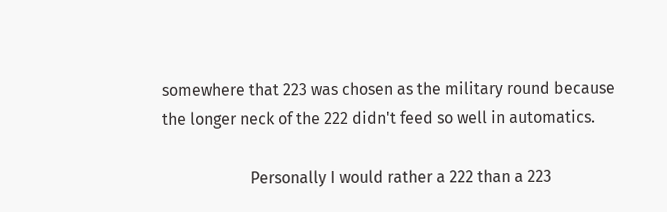somewhere that 223 was chosen as the military round because the longer neck of the 222 didn't feed so well in automatics.

                      Personally I would rather a 222 than a 223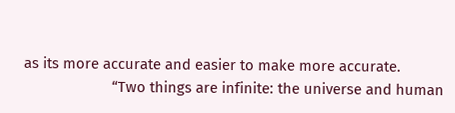as its more accurate and easier to make more accurate.
                      “Two things are infinite: the universe and human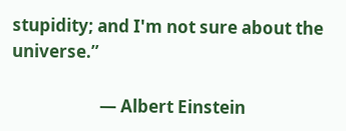stupidity; and I'm not sure about the universe.”

                      ― Albert Einstein